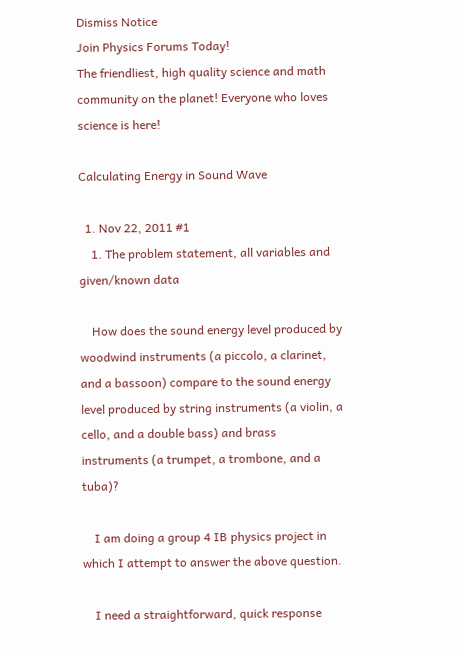Dismiss Notice
Join Physics Forums Today!
The friendliest, high quality science and math community on the planet! Everyone who loves science is here!

Calculating Energy in Sound Wave

  1. Nov 22, 2011 #1
    1. The problem statement, all variables and given/known data

    How does the sound energy level produced by woodwind instruments (a piccolo, a clarinet, and a bassoon) compare to the sound energy level produced by string instruments (a violin, a cello, and a double bass) and brass instruments (a trumpet, a trombone, and a tuba)?

    I am doing a group 4 IB physics project in which I attempt to answer the above question.

    I need a straightforward, quick response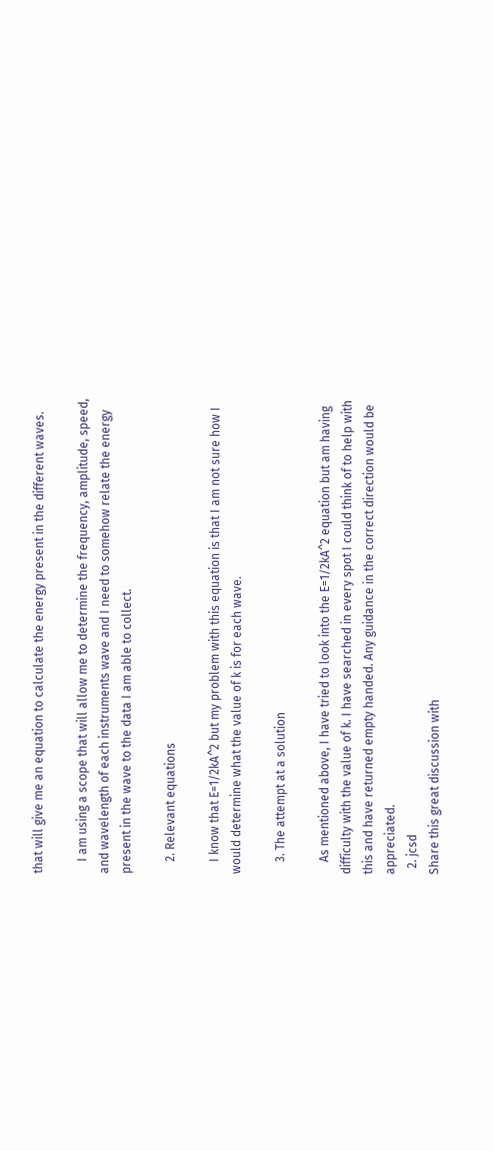that will give me an equation to calculate the energy present in the different waves.

    I am using a scope that will allow me to determine the frequency, amplitude, speed, and wavelength of each instruments wave and I need to somehow relate the energy present in the wave to the data I am able to collect.

    2. Relevant equations

    I know that E=1/2kA^2 but my problem with this equation is that I am not sure how I would determine what the value of k is for each wave.

    3. The attempt at a solution

    As mentioned above, I have tried to look into the E=1/2kA^2 equation but am having difficulty with the value of k. I have searched in every spot I could think of to help with this and have returned empty handed. Any guidance in the correct direction would be appreciated.
  2. jcsd
Share this great discussion with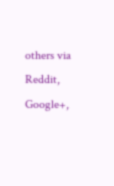others via Reddit, Google+,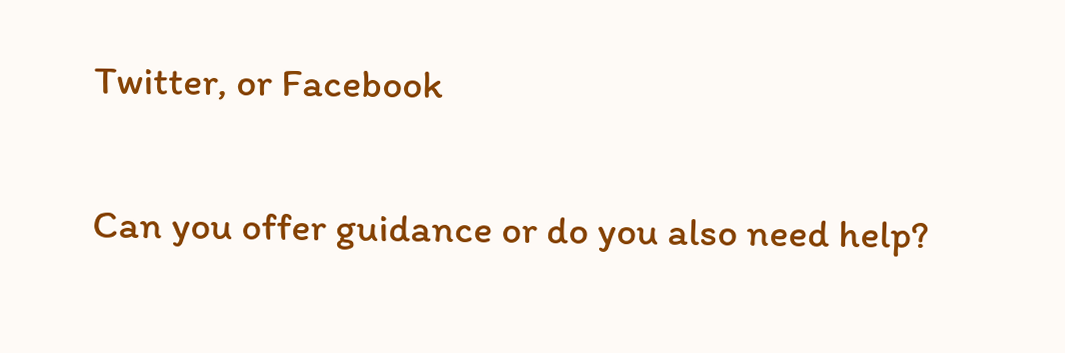Twitter, or Facebook

Can you offer guidance or do you also need help?